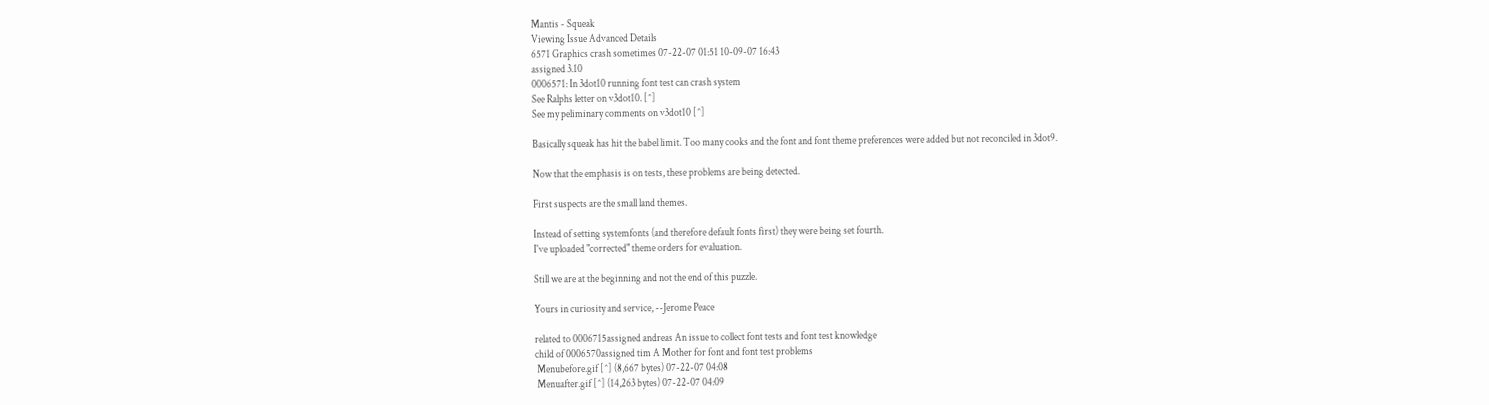Mantis - Squeak
Viewing Issue Advanced Details
6571 Graphics crash sometimes 07-22-07 01:51 10-09-07 16:43
assigned 3.10
0006571: In 3dot10 running font test can crash system
See Ralphs letter on v3dot10. [^]
See my peliminary comments on v3dot10 [^]

Basically squeak has hit the babel limit. Too many cooks and the font and font theme preferences were added but not reconciled in 3dot9.

Now that the emphasis is on tests, these problems are being detected.

First suspects are the small land themes.

Instead of setting systemfonts (and therefore default fonts first) they were being set fourth.
I've uploaded "corrected" theme orders for evaluation.

Still we are at the beginning and not the end of this puzzle.

Yours in curiosity and service, --Jerome Peace

related to 0006715assigned andreas An issue to collect font tests and font test knowledge
child of 0006570assigned tim A Mother for font and font test problems
 Menubefore.gif [^] (8,667 bytes) 07-22-07 04:08
 Menuafter.gif [^] (14,263 bytes) 07-22-07 04:09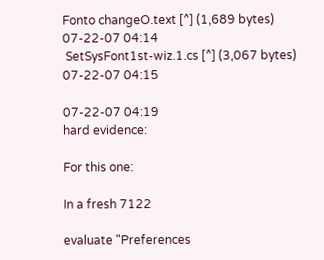Fonto changeO.text [^] (1,689 bytes) 07-22-07 04:14
 SetSysFont1st-wiz.1.cs [^] (3,067 bytes) 07-22-07 04:15

07-22-07 04:19
hard evidence:

For this one:

In a fresh 7122

evaluate "Preferences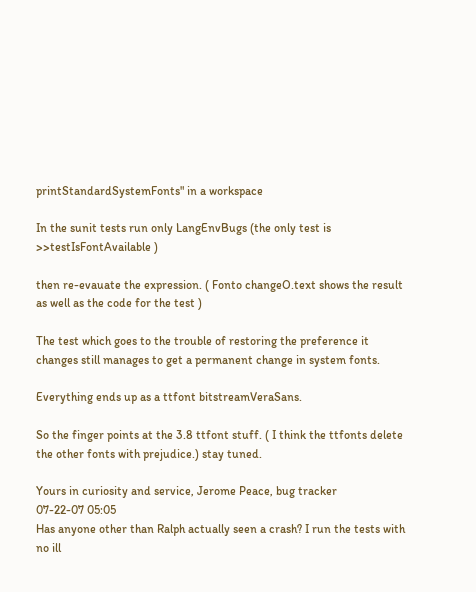printStandardSystemFonts" in a workspace

In the sunit tests run only LangEnvBugs (the only test is >>testIsFontAvailable )

then re-evauate the expression. ( Fonto changeO.text shows the result as well as the code for the test )

The test which goes to the trouble of restoring the preference it changes still manages to get a permanent change in system fonts.

Everything ends up as a ttfont bitstreamVeraSans.

So the finger points at the 3.8 ttfont stuff. ( I think the ttfonts delete the other fonts with prejudice.) stay tuned.

Yours in curiosity and service, Jerome Peace, bug tracker
07-22-07 05:05
Has anyone other than Ralph actually seen a crash? I run the tests with no ill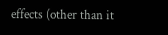effects (other than it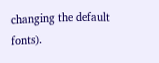changing the default fonts).